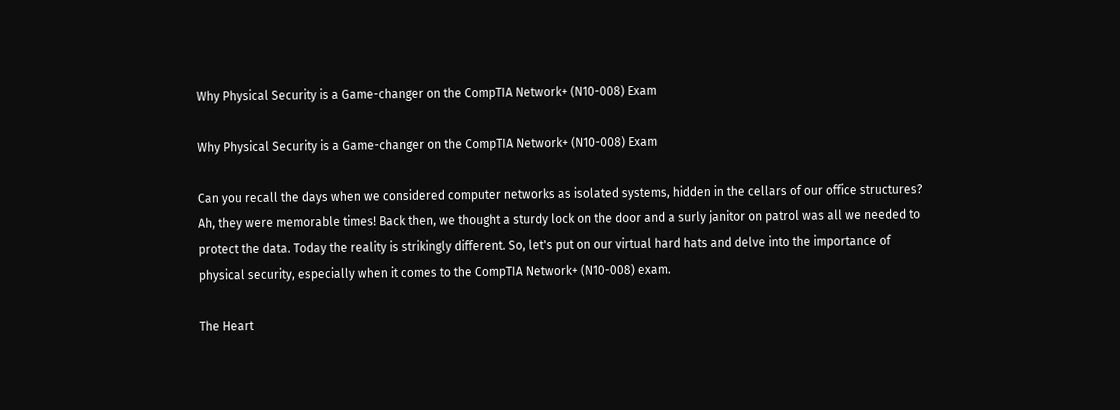Why Physical Security is a Game-changer on the CompTIA Network+ (N10-008) Exam

Why Physical Security is a Game-changer on the CompTIA Network+ (N10-008) Exam

Can you recall the days when we considered computer networks as isolated systems, hidden in the cellars of our office structures? Ah, they were memorable times! Back then, we thought a sturdy lock on the door and a surly janitor on patrol was all we needed to protect the data. Today the reality is strikingly different. So, let's put on our virtual hard hats and delve into the importance of physical security, especially when it comes to the CompTIA Network+ (N10-008) exam.

The Heart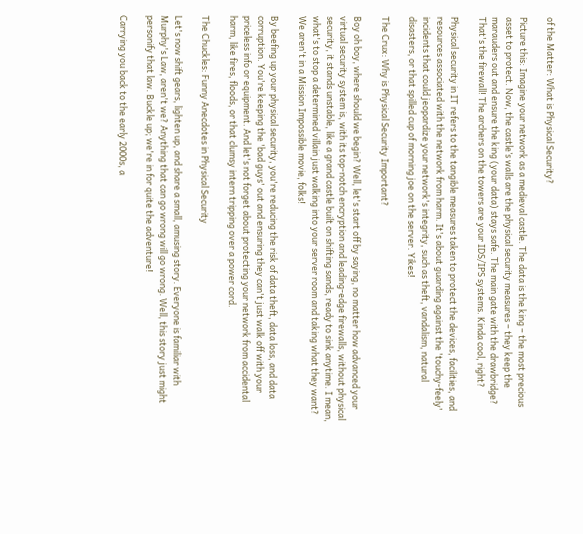of the Matter: What is Physical Security?

Picture this: Imagine your network as a medieval castle. The data is the king – the most precious asset to protect. Now, the castle’s walls are the physical security measures – they keep the marauders out and ensure the king (your data) stays safe. The main gate with the drawbridge? That's the firewall! The archers on the towers are your IDS/IPS systems. Kinda cool, right?

Physical security in IT refers to the tangible measures taken to protect the devices, facilities, and resources associated with the network from harm. It's about guarding against the 'touchy-feely' incidents that could jeopardize your network's integrity, such as theft, vandalism, natural disasters, or that spilled cup of morning joe on the server. Yikes!

The Crux: Why is Physical Security Important?

Boy oh boy, where should we begin? Well, let's start off by saying, no matter how advanced your virtual security system is, with its top-notch encryption and leading-edge firewalls, without physical security, it stands unstable, like a grand castle built on shifting sands, ready to sink anytime. I mean, what's to stop a determined villain just walking into your server room and taking what they want? We aren't in a Mission Impossible movie, folks!

By beefing up your physical security, you're reducing the risk of data theft, data loss, and data corruption. You're keeping the 'bad guys' out and ensuring they can't just walk off with your priceless info or equipment. And let's not forget about protecting your network from accidental harm, like fires, floods, or that clumsy intern tripping over a power cord.

The Chuckles: Funny Anecdotes in Physical Security

Let's now shift gears, lighten up, and share a small, amusing story. Everyone is familiar with Murphy's Law, aren't we? Anything that can go wrong will go wrong. Well, this story just might personify that law. Buckle up; we're in for quite the adventure!

Carrying you back to the early 2000s, a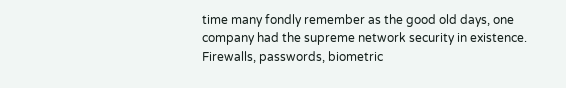time many fondly remember as the good old days, one company had the supreme network security in existence. Firewalls, passwords, biometric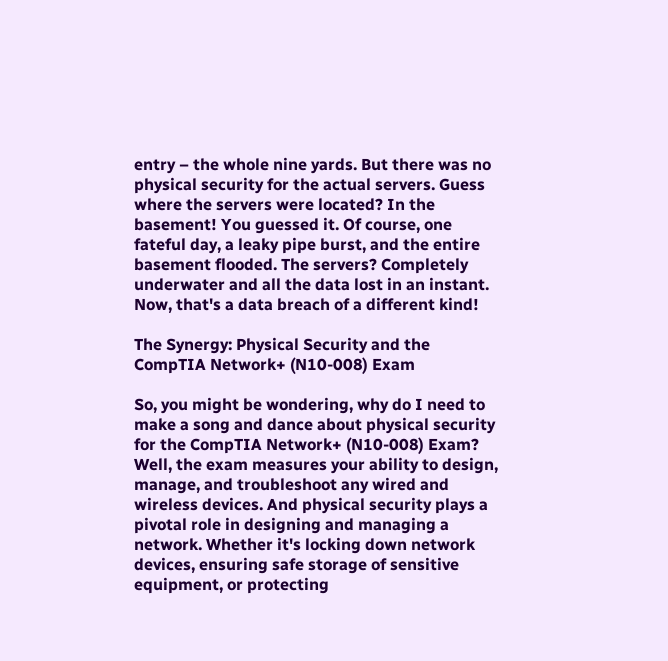entry – the whole nine yards. But there was no physical security for the actual servers. Guess where the servers were located? In the basement! You guessed it. Of course, one fateful day, a leaky pipe burst, and the entire basement flooded. The servers? Completely underwater and all the data lost in an instant. Now, that's a data breach of a different kind!

The Synergy: Physical Security and the CompTIA Network+ (N10-008) Exam

So, you might be wondering, why do I need to make a song and dance about physical security for the CompTIA Network+ (N10-008) Exam? Well, the exam measures your ability to design, manage, and troubleshoot any wired and wireless devices. And physical security plays a pivotal role in designing and managing a network. Whether it's locking down network devices, ensuring safe storage of sensitive equipment, or protecting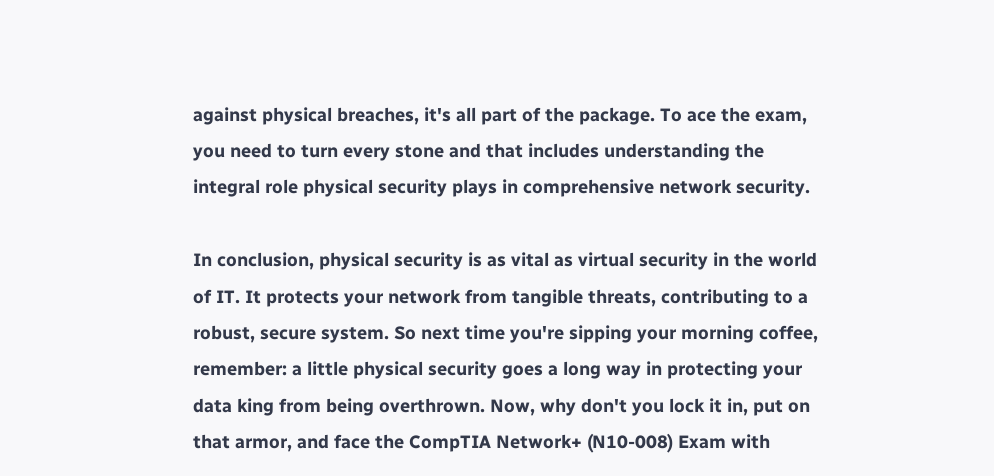against physical breaches, it's all part of the package. To ace the exam, you need to turn every stone and that includes understanding the integral role physical security plays in comprehensive network security.

In conclusion, physical security is as vital as virtual security in the world of IT. It protects your network from tangible threats, contributing to a robust, secure system. So next time you're sipping your morning coffee, remember: a little physical security goes a long way in protecting your data king from being overthrown. Now, why don't you lock it in, put on that armor, and face the CompTIA Network+ (N10-008) Exam with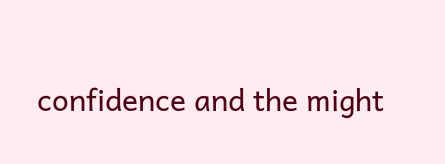confidence and the might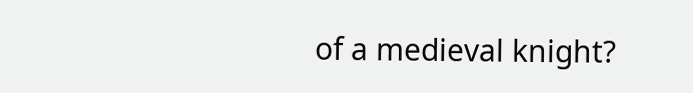of a medieval knight?